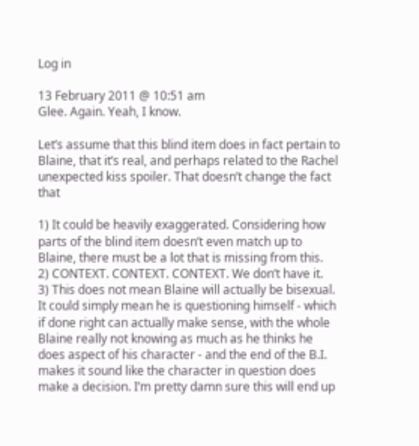Log in

13 February 2011 @ 10:51 am
Glee. Again. Yeah, I know.

Let’s assume that this blind item does in fact pertain to Blaine, that it’s real, and perhaps related to the Rachel unexpected kiss spoiler. That doesn’t change the fact that

1) It could be heavily exaggerated. Considering how parts of the blind item doesn’t even match up to Blaine, there must be a lot that is missing from this.
2) CONTEXT. CONTEXT. CONTEXT. We don’t have it.
3) This does not mean Blaine will actually be bisexual. It could simply mean he is questioning himself - which if done right can actually make sense, with the whole Blaine really not knowing as much as he thinks he does aspect of his character - and the end of the B.I. makes it sound like the character in question does make a decision. I’m pretty damn sure this will end up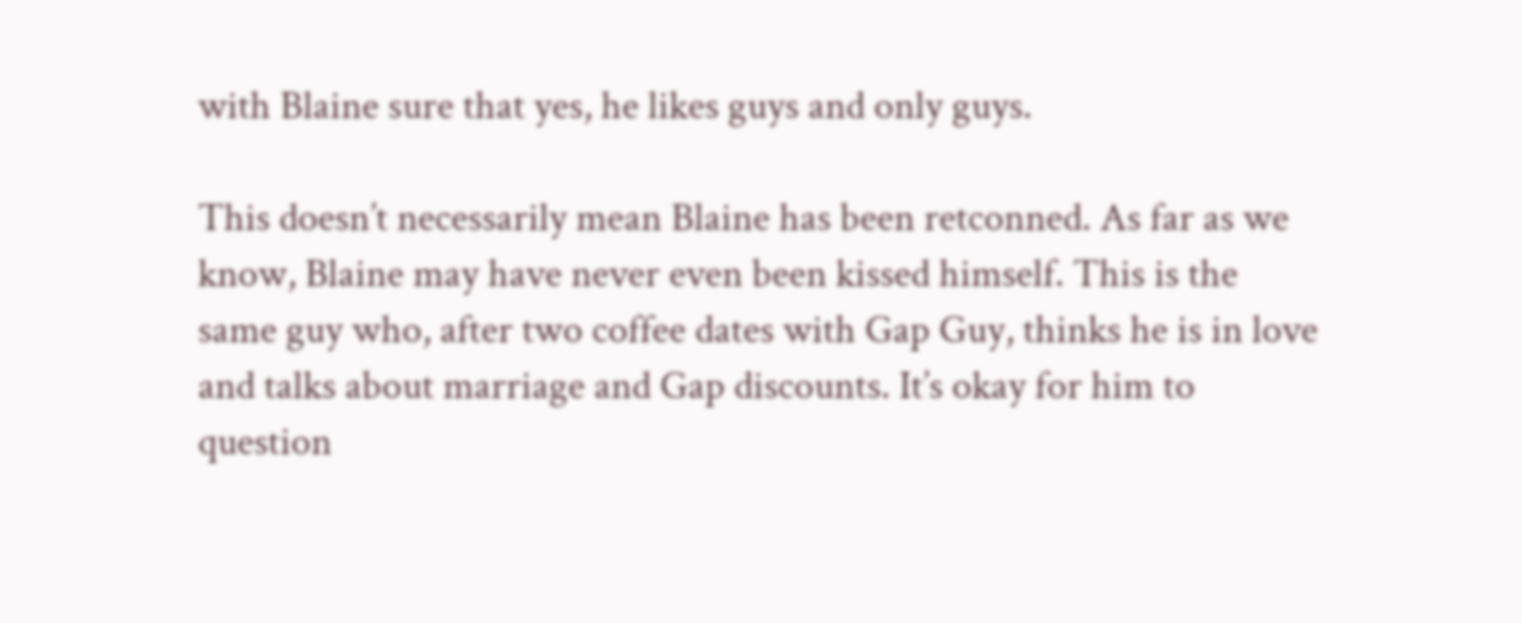with Blaine sure that yes, he likes guys and only guys.

This doesn’t necessarily mean Blaine has been retconned. As far as we know, Blaine may have never even been kissed himself. This is the same guy who, after two coffee dates with Gap Guy, thinks he is in love and talks about marriage and Gap discounts. It’s okay for him to question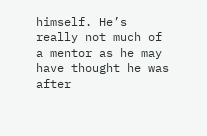himself. He’s really not much of a mentor as he may have thought he was after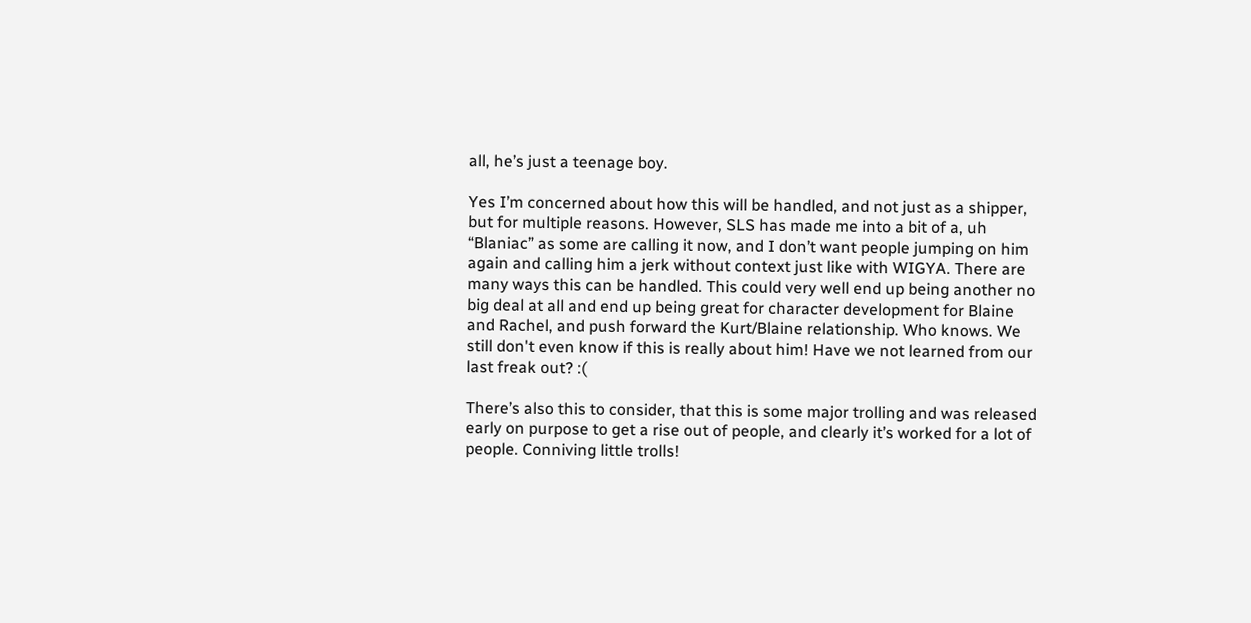all, he’s just a teenage boy.

Yes I’m concerned about how this will be handled, and not just as a shipper, but for multiple reasons. However, SLS has made me into a bit of a, uh “Blaniac” as some are calling it now, and I don’t want people jumping on him again and calling him a jerk without context just like with WIGYA. There are many ways this can be handled. This could very well end up being another no big deal at all and end up being great for character development for Blaine and Rachel, and push forward the Kurt/Blaine relationship. Who knows. We still don't even know if this is really about him! Have we not learned from our last freak out? :(

There’s also this to consider, that this is some major trolling and was released early on purpose to get a rise out of people, and clearly it’s worked for a lot of people. Conniving little trolls!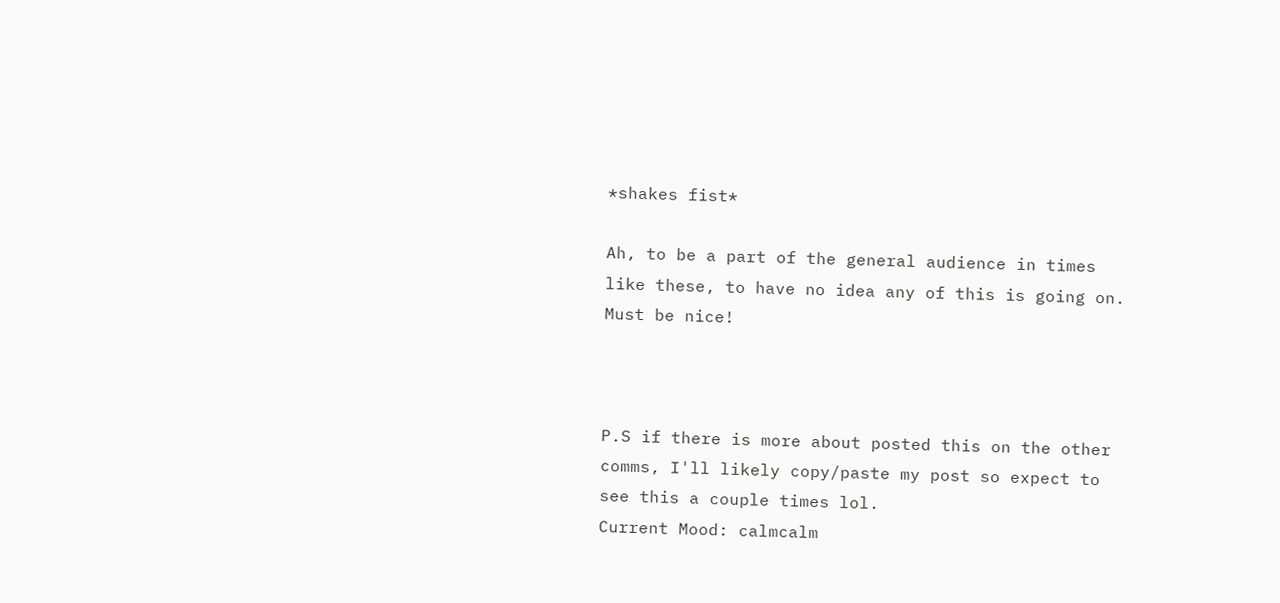*shakes fist*

Ah, to be a part of the general audience in times like these, to have no idea any of this is going on. Must be nice!



P.S if there is more about posted this on the other comms, I'll likely copy/paste my post so expect to see this a couple times lol.
Current Mood: calmcalm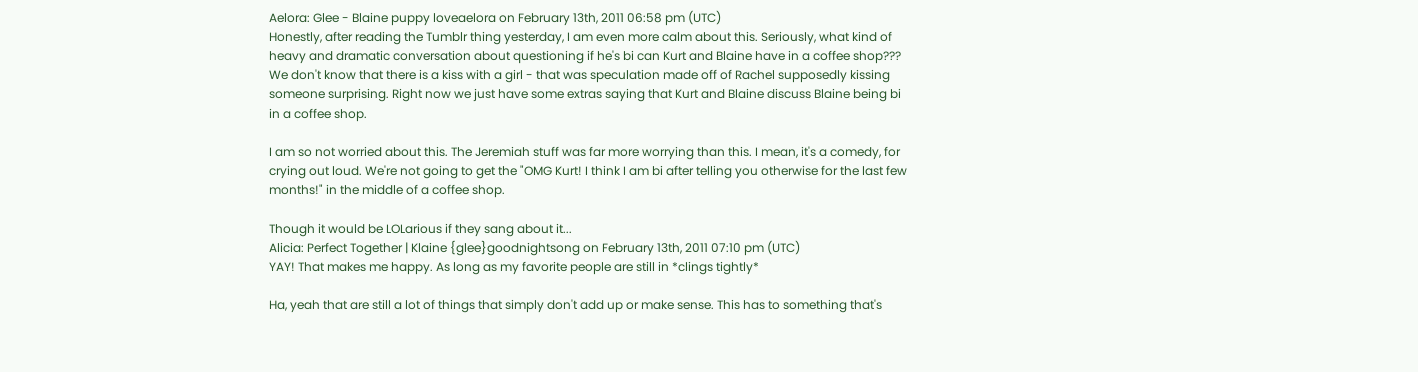Aelora: Glee - Blaine puppy loveaelora on February 13th, 2011 06:58 pm (UTC)
Honestly, after reading the Tumblr thing yesterday, I am even more calm about this. Seriously, what kind of heavy and dramatic conversation about questioning if he's bi can Kurt and Blaine have in a coffee shop??? We don't know that there is a kiss with a girl - that was speculation made off of Rachel supposedly kissing someone surprising. Right now we just have some extras saying that Kurt and Blaine discuss Blaine being bi in a coffee shop.

I am so not worried about this. The Jeremiah stuff was far more worrying than this. I mean, it's a comedy, for crying out loud. We're not going to get the "OMG Kurt! I think I am bi after telling you otherwise for the last few months!" in the middle of a coffee shop.

Though it would be LOLarious if they sang about it...
Alicia: Perfect Together | Klaine {glee}goodnightsong on February 13th, 2011 07:10 pm (UTC)
YAY! That makes me happy. As long as my favorite people are still in *clings tightly*

Ha, yeah that are still a lot of things that simply don't add up or make sense. This has to something that's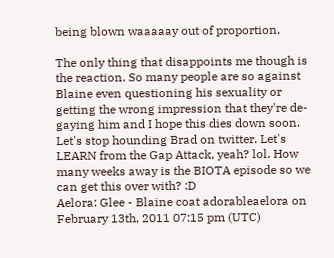being blown waaaaay out of proportion.

The only thing that disappoints me though is the reaction. So many people are so against Blaine even questioning his sexuality or getting the wrong impression that they're de-gaying him and I hope this dies down soon. Let's stop hounding Brad on twitter. Let's LEARN from the Gap Attack, yeah? lol. How many weeks away is the BIOTA episode so we can get this over with? :D
Aelora: Glee - Blaine coat adorableaelora on February 13th, 2011 07:15 pm (UTC)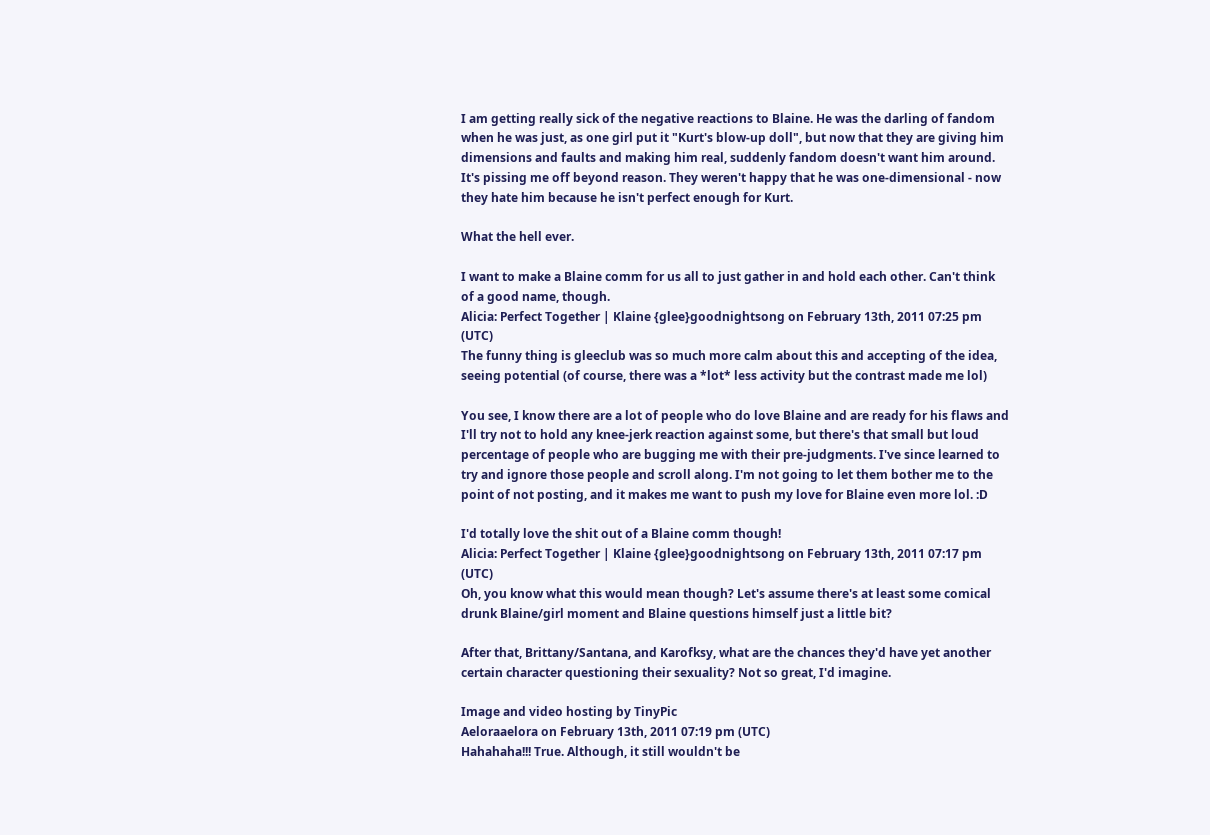I am getting really sick of the negative reactions to Blaine. He was the darling of fandom when he was just, as one girl put it "Kurt's blow-up doll", but now that they are giving him dimensions and faults and making him real, suddenly fandom doesn't want him around. It's pissing me off beyond reason. They weren't happy that he was one-dimensional - now they hate him because he isn't perfect enough for Kurt.

What the hell ever.

I want to make a Blaine comm for us all to just gather in and hold each other. Can't think of a good name, though.
Alicia: Perfect Together | Klaine {glee}goodnightsong on February 13th, 2011 07:25 pm (UTC)
The funny thing is gleeclub was so much more calm about this and accepting of the idea, seeing potential (of course, there was a *lot* less activity but the contrast made me lol)

You see, I know there are a lot of people who do love Blaine and are ready for his flaws and I'll try not to hold any knee-jerk reaction against some, but there's that small but loud percentage of people who are bugging me with their pre-judgments. I've since learned to try and ignore those people and scroll along. I'm not going to let them bother me to the point of not posting, and it makes me want to push my love for Blaine even more lol. :D

I'd totally love the shit out of a Blaine comm though!
Alicia: Perfect Together | Klaine {glee}goodnightsong on February 13th, 2011 07:17 pm (UTC)
Oh, you know what this would mean though? Let's assume there's at least some comical drunk Blaine/girl moment and Blaine questions himself just a little bit?

After that, Brittany/Santana, and Karofksy, what are the chances they'd have yet another certain character questioning their sexuality? Not so great, I'd imagine.

Image and video hosting by TinyPic
Aeloraaelora on February 13th, 2011 07:19 pm (UTC)
Hahahaha!!! True. Although, it still wouldn't be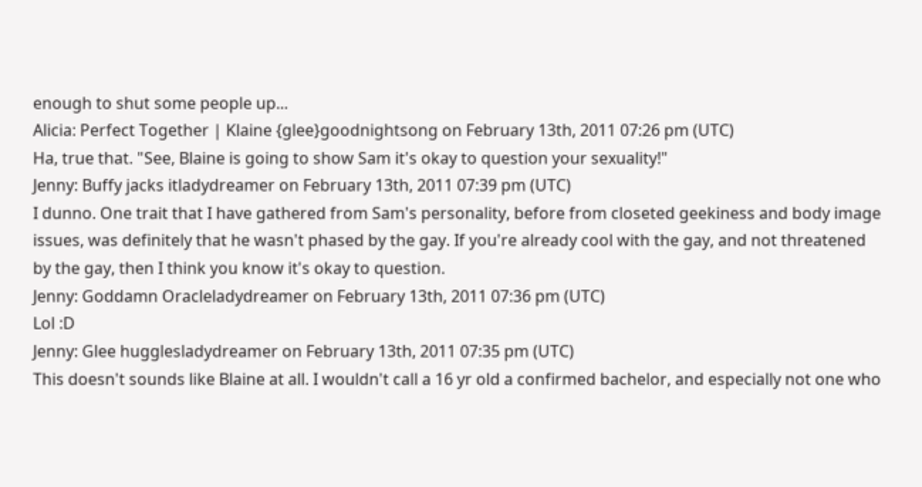enough to shut some people up...
Alicia: Perfect Together | Klaine {glee}goodnightsong on February 13th, 2011 07:26 pm (UTC)
Ha, true that. "See, Blaine is going to show Sam it's okay to question your sexuality!"
Jenny: Buffy jacks itladydreamer on February 13th, 2011 07:39 pm (UTC)
I dunno. One trait that I have gathered from Sam's personality, before from closeted geekiness and body image issues, was definitely that he wasn't phased by the gay. If you're already cool with the gay, and not threatened by the gay, then I think you know it's okay to question.
Jenny: Goddamn Oracleladydreamer on February 13th, 2011 07:36 pm (UTC)
Lol :D
Jenny: Glee hugglesladydreamer on February 13th, 2011 07:35 pm (UTC)
This doesn't sounds like Blaine at all. I wouldn't call a 16 yr old a confirmed bachelor, and especially not one who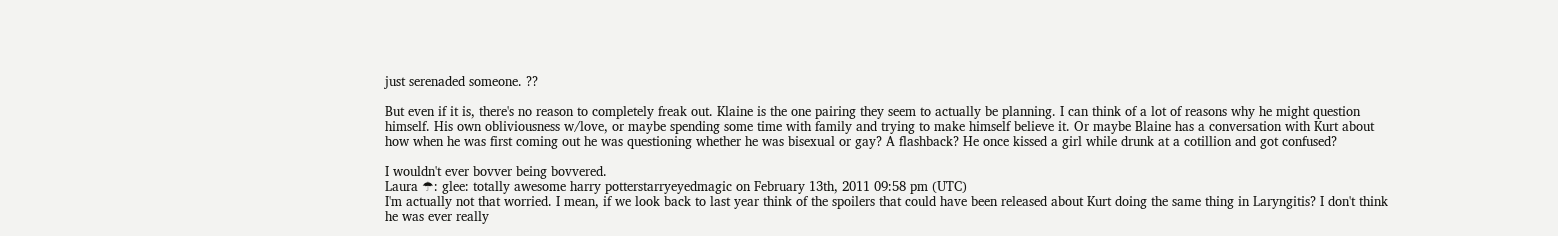just serenaded someone. ??

But even if it is, there's no reason to completely freak out. Klaine is the one pairing they seem to actually be planning. I can think of a lot of reasons why he might question himself. His own obliviousness w/love, or maybe spending some time with family and trying to make himself believe it. Or maybe Blaine has a conversation with Kurt about how when he was first coming out he was questioning whether he was bisexual or gay? A flashback? He once kissed a girl while drunk at a cotillion and got confused?

I wouldn't ever bovver being bovvered.
Laura ☂: glee: totally awesome harry potterstarryeyedmagic on February 13th, 2011 09:58 pm (UTC)
I'm actually not that worried. I mean, if we look back to last year think of the spoilers that could have been released about Kurt doing the same thing in Laryngitis? I don't think he was ever really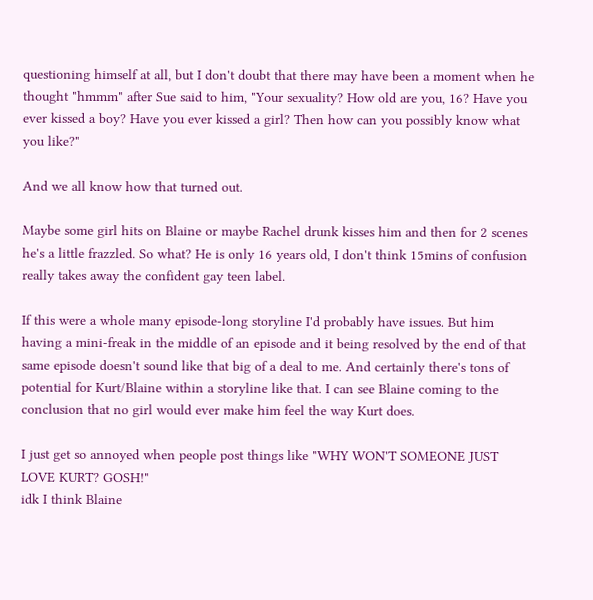questioning himself at all, but I don't doubt that there may have been a moment when he thought "hmmm" after Sue said to him, "Your sexuality? How old are you, 16? Have you ever kissed a boy? Have you ever kissed a girl? Then how can you possibly know what you like?"

And we all know how that turned out.

Maybe some girl hits on Blaine or maybe Rachel drunk kisses him and then for 2 scenes he's a little frazzled. So what? He is only 16 years old, I don't think 15mins of confusion really takes away the confident gay teen label.

If this were a whole many episode-long storyline I'd probably have issues. But him having a mini-freak in the middle of an episode and it being resolved by the end of that same episode doesn't sound like that big of a deal to me. And certainly there's tons of potential for Kurt/Blaine within a storyline like that. I can see Blaine coming to the conclusion that no girl would ever make him feel the way Kurt does.

I just get so annoyed when people post things like "WHY WON'T SOMEONE JUST LOVE KURT? GOSH!"
idk I think Blaine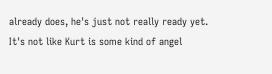already does, he's just not really ready yet. It's not like Kurt is some kind of angel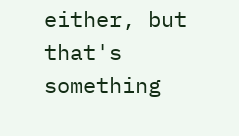either, but that's something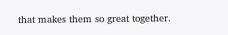that makes them so great together.